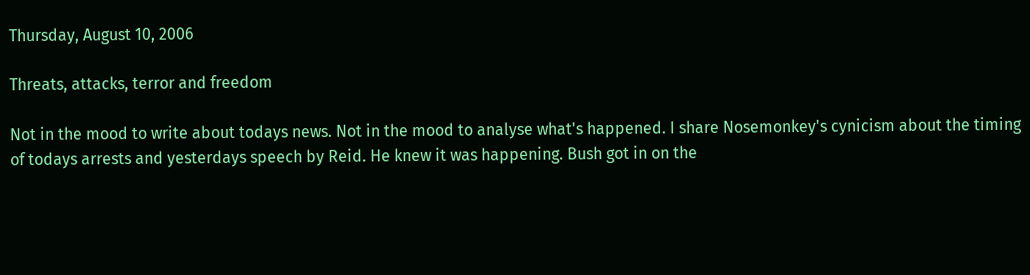Thursday, August 10, 2006

Threats, attacks, terror and freedom

Not in the mood to write about todays news. Not in the mood to analyse what's happened. I share Nosemonkey's cynicism about the timing of todays arrests and yesterdays speech by Reid. He knew it was happening. Bush got in on the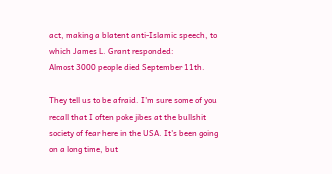act, making a blatent anti-Islamic speech, to which James L. Grant responded:
Almost 3000 people died September 11th.

They tell us to be afraid. I'm sure some of you recall that I often poke jibes at the bullshit society of fear here in the USA. It's been going on a long time, but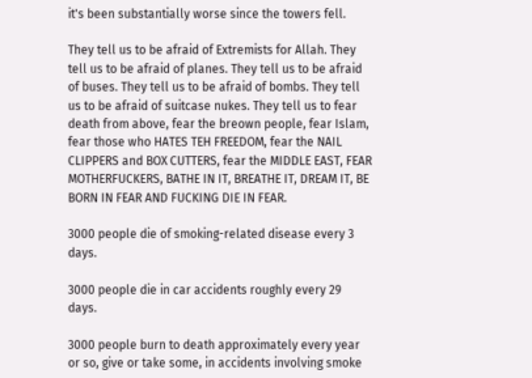it's been substantially worse since the towers fell.

They tell us to be afraid of Extremists for Allah. They tell us to be afraid of planes. They tell us to be afraid of buses. They tell us to be afraid of bombs. They tell us to be afraid of suitcase nukes. They tell us to fear death from above, fear the breown people, fear Islam, fear those who HATES TEH FREEDOM, fear the NAIL CLIPPERS and BOX CUTTERS, fear the MIDDLE EAST, FEAR MOTHERFUCKERS, BATHE IN IT, BREATHE IT, DREAM IT, BE BORN IN FEAR AND FUCKING DIE IN FEAR.

3000 people die of smoking-related disease every 3 days.

3000 people die in car accidents roughly every 29 days.

3000 people burn to death approximately every year or so, give or take some, in accidents involving smoke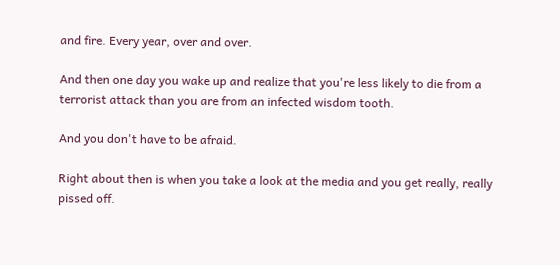and fire. Every year, over and over.

And then one day you wake up and realize that you're less likely to die from a terrorist attack than you are from an infected wisdom tooth.

And you don't have to be afraid.

Right about then is when you take a look at the media and you get really, really pissed off.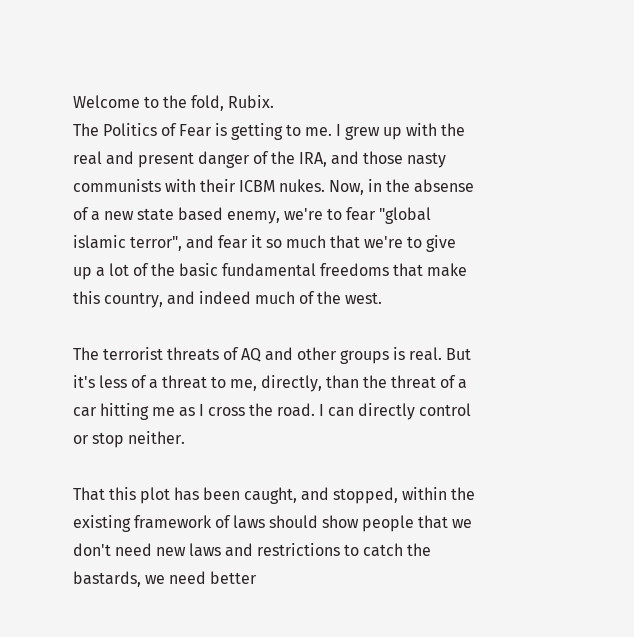Welcome to the fold, Rubix.
The Politics of Fear is getting to me. I grew up with the real and present danger of the IRA, and those nasty communists with their ICBM nukes. Now, in the absense of a new state based enemy, we're to fear "global islamic terror", and fear it so much that we're to give up a lot of the basic fundamental freedoms that make this country, and indeed much of the west.

The terrorist threats of AQ and other groups is real. But it's less of a threat to me, directly, than the threat of a car hitting me as I cross the road. I can directly control or stop neither.

That this plot has been caught, and stopped, within the existing framework of laws should show people that we don't need new laws and restrictions to catch the bastards, we need better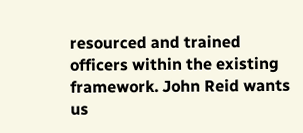resourced and trained officers within the existing framework. John Reid wants us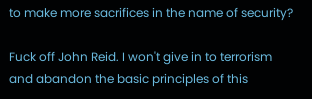to make more sacrifices in the name of security?

Fuck off John Reid. I won't give in to terrorism and abandon the basic principles of this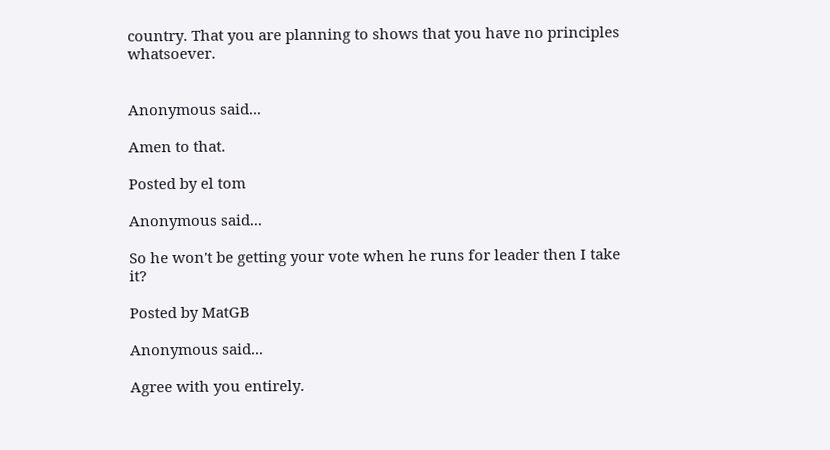country. That you are planning to shows that you have no principles whatsoever.


Anonymous said...

Amen to that.

Posted by el tom

Anonymous said...

So he won't be getting your vote when he runs for leader then I take it?

Posted by MatGB

Anonymous said...

Agree with you entirely.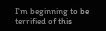I'm beginning to be terrified of this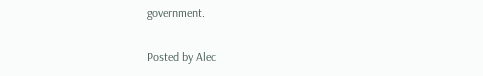government.

Posted by Alec